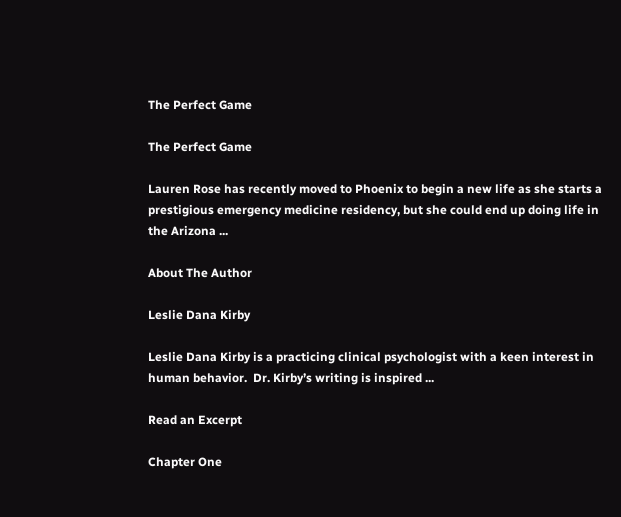The Perfect Game

The Perfect Game

Lauren Rose has recently moved to Phoenix to begin a new life as she starts a prestigious emergency medicine residency, but she could end up doing life in the Arizona ...

About The Author

Leslie Dana Kirby

Leslie Dana Kirby is a practicing clinical psychologist with a keen interest in human behavior.  Dr. Kirby’s writing is inspired ...

Read an Excerpt

Chapter One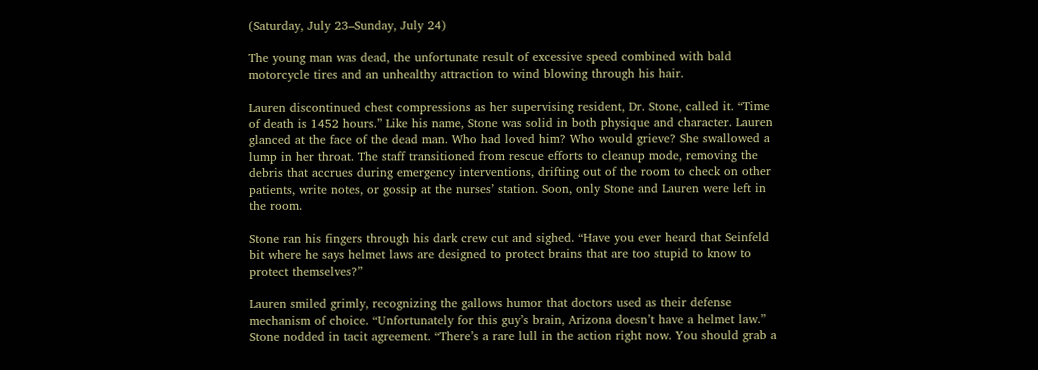(Saturday, July 23–Sunday, July 24)

The young man was dead, the unfortunate result of excessive speed combined with bald motorcycle tires and an unhealthy attraction to wind blowing through his hair.

Lauren discontinued chest compressions as her supervising resident, Dr. Stone, called it. “Time of death is 1452 hours.” Like his name, Stone was solid in both physique and character. Lauren glanced at the face of the dead man. Who had loved him? Who would grieve? She swallowed a lump in her throat. The staff transitioned from rescue efforts to cleanup mode, removing the debris that accrues during emergency interventions, drifting out of the room to check on other patients, write notes, or gossip at the nurses’ station. Soon, only Stone and Lauren were left in the room.

Stone ran his fingers through his dark crew cut and sighed. “Have you ever heard that Seinfeld bit where he says helmet laws are designed to protect brains that are too stupid to know to protect themselves?”

Lauren smiled grimly, recognizing the gallows humor that doctors used as their defense mechanism of choice. “Unfortunately for this guy’s brain, Arizona doesn’t have a helmet law.” Stone nodded in tacit agreement. “There’s a rare lull in the action right now. You should grab a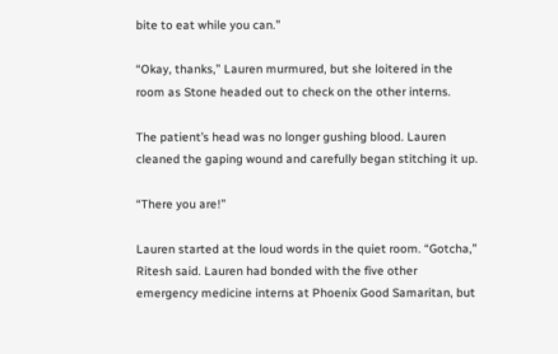bite to eat while you can.”

“Okay, thanks,” Lauren murmured, but she loitered in the room as Stone headed out to check on the other interns.

The patient’s head was no longer gushing blood. Lauren cleaned the gaping wound and carefully began stitching it up.

“There you are!”

Lauren started at the loud words in the quiet room. “Gotcha,” Ritesh said. Lauren had bonded with the five other emergency medicine interns at Phoenix Good Samaritan, but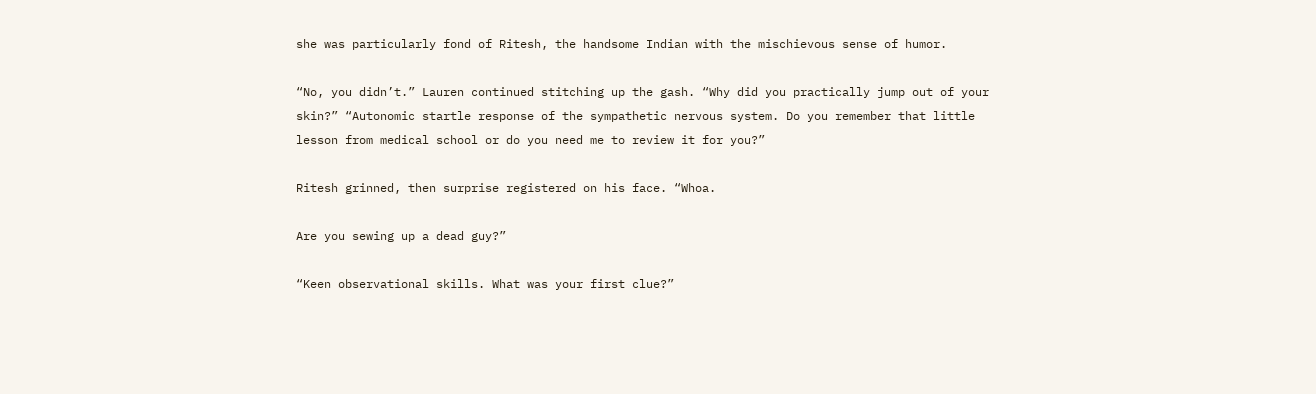she was particularly fond of Ritesh, the handsome Indian with the mischievous sense of humor.

“No, you didn’t.” Lauren continued stitching up the gash. “Why did you practically jump out of your skin?” “Autonomic startle response of the sympathetic nervous system. Do you remember that little lesson from medical school or do you need me to review it for you?”

Ritesh grinned, then surprise registered on his face. “Whoa.

Are you sewing up a dead guy?”

“Keen observational skills. What was your first clue?”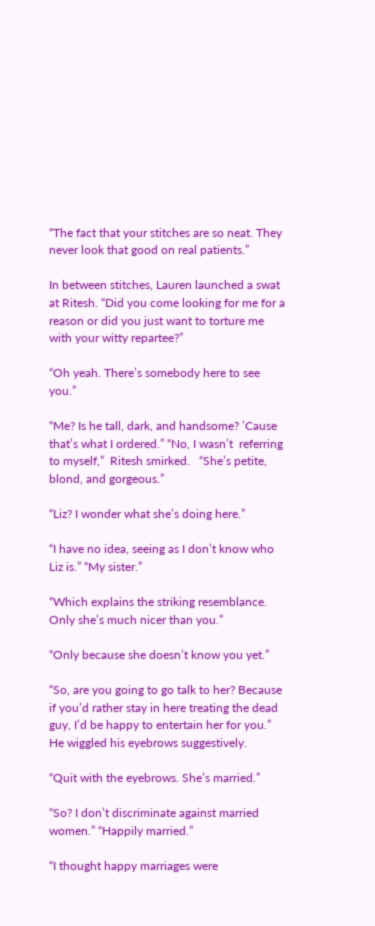“The fact that your stitches are so neat. They never look that good on real patients.”

In between stitches, Lauren launched a swat at Ritesh. “Did you come looking for me for a reason or did you just want to torture me with your witty repartee?”

“Oh yeah. There’s somebody here to see you.”

“Me? Is he tall, dark, and handsome? ’Cause that’s what I ordered.” “No, I wasn’t  referring to myself,”  Ritesh smirked.   “She’s petite, blond, and gorgeous.”

“Liz? I wonder what she’s doing here.”

“I have no idea, seeing as I don’t know who Liz is.” “My sister.”

“Which explains the striking resemblance. Only she’s much nicer than you.”

“Only because she doesn’t know you yet.”

“So, are you going to go talk to her? Because if you’d rather stay in here treating the dead guy, I’d be happy to entertain her for you.” He wiggled his eyebrows suggestively.

“Quit with the eyebrows. She’s married.”

“So? I don’t discriminate against married women.” “Happily married.”

“I thought happy marriages were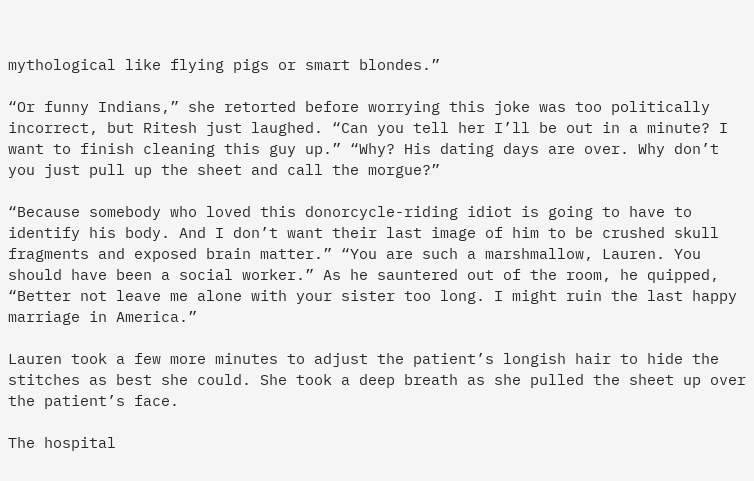mythological like flying pigs or smart blondes.”

“Or funny Indians,” she retorted before worrying this joke was too politically incorrect, but Ritesh just laughed. “Can you tell her I’ll be out in a minute? I want to finish cleaning this guy up.” “Why? His dating days are over. Why don’t you just pull up the sheet and call the morgue?”

“Because somebody who loved this donorcycle-riding idiot is going to have to identify his body. And I don’t want their last image of him to be crushed skull fragments and exposed brain matter.” “You are such a marshmallow, Lauren. You should have been a social worker.” As he sauntered out of the room, he quipped, “Better not leave me alone with your sister too long. I might ruin the last happy marriage in America.”

Lauren took a few more minutes to adjust the patient’s longish hair to hide the stitches as best she could. She took a deep breath as she pulled the sheet up over the patient’s face.

The hospital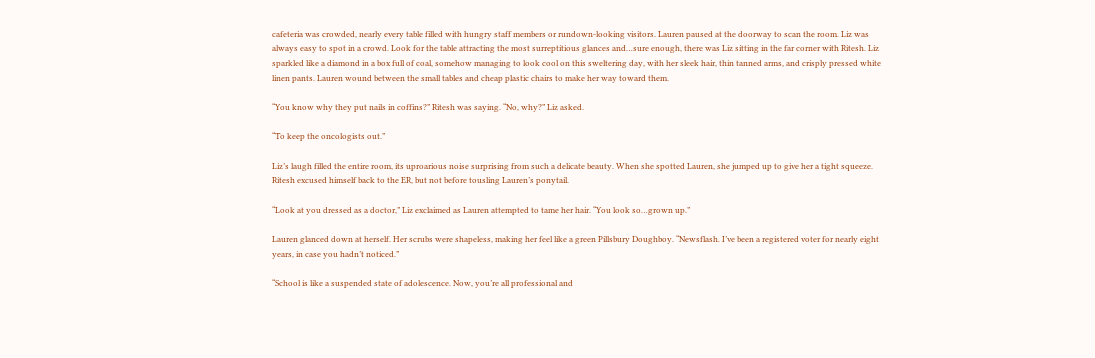cafeteria was crowded, nearly every table filled with hungry staff members or rundown-looking visitors. Lauren paused at the doorway to scan the room. Liz was always easy to spot in a crowd. Look for the table attracting the most surreptitious glances and…sure enough, there was Liz sitting in the far corner with Ritesh. Liz sparkled like a diamond in a box full of coal, somehow managing to look cool on this sweltering day, with her sleek hair, thin tanned arms, and crisply pressed white linen pants. Lauren wound between the small tables and cheap plastic chairs to make her way toward them.

“You know why they put nails in coffins?” Ritesh was saying. “No, why?” Liz asked.

“To keep the oncologists out.”

Liz’s laugh filled the entire room, its uproarious noise surprising from such a delicate beauty. When she spotted Lauren, she jumped up to give her a tight squeeze. Ritesh excused himself back to the ER, but not before tousling Lauren’s ponytail.

“Look at you dressed as a doctor,” Liz exclaimed as Lauren attempted to tame her hair. “You look so…grown up.”

Lauren glanced down at herself. Her scrubs were shapeless, making her feel like a green Pillsbury Doughboy. “Newsflash. I’ve been a registered voter for nearly eight years, in case you hadn’t noticed.”

“School is like a suspended state of adolescence. Now, you’re all professional and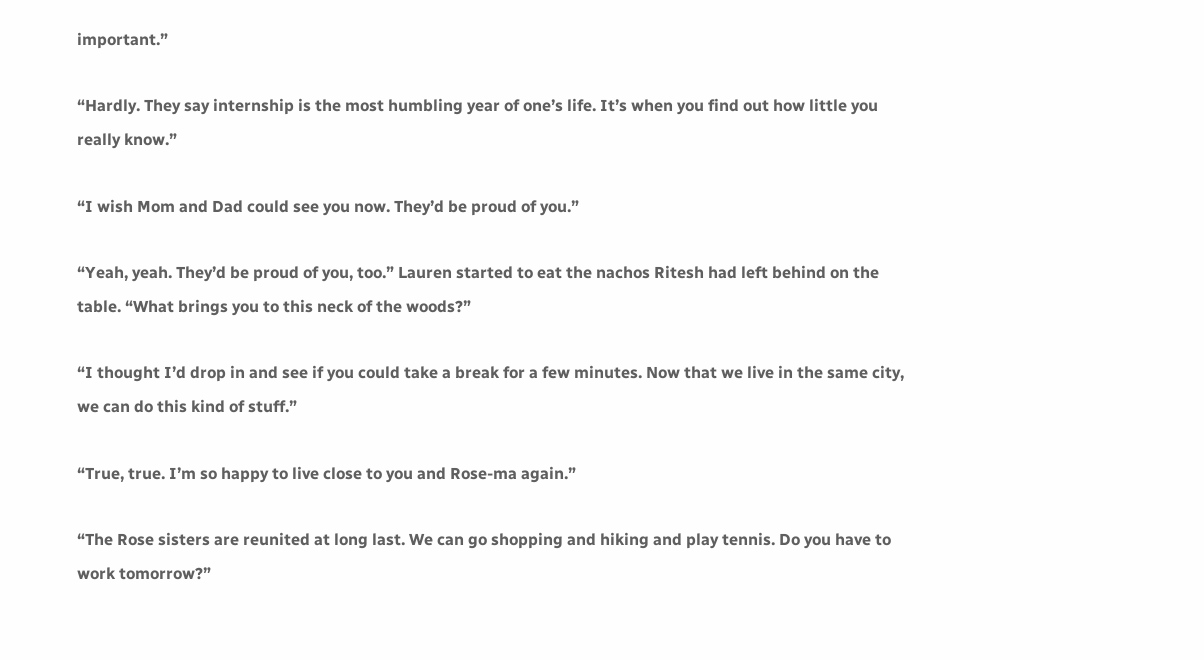important.”

“Hardly. They say internship is the most humbling year of one’s life. It’s when you find out how little you really know.”

“I wish Mom and Dad could see you now. They’d be proud of you.”

“Yeah, yeah. They’d be proud of you, too.” Lauren started to eat the nachos Ritesh had left behind on the table. “What brings you to this neck of the woods?”

“I thought I’d drop in and see if you could take a break for a few minutes. Now that we live in the same city, we can do this kind of stuff.”

“True, true. I’m so happy to live close to you and Rose-ma again.”

“The Rose sisters are reunited at long last. We can go shopping and hiking and play tennis. Do you have to work tomorrow?”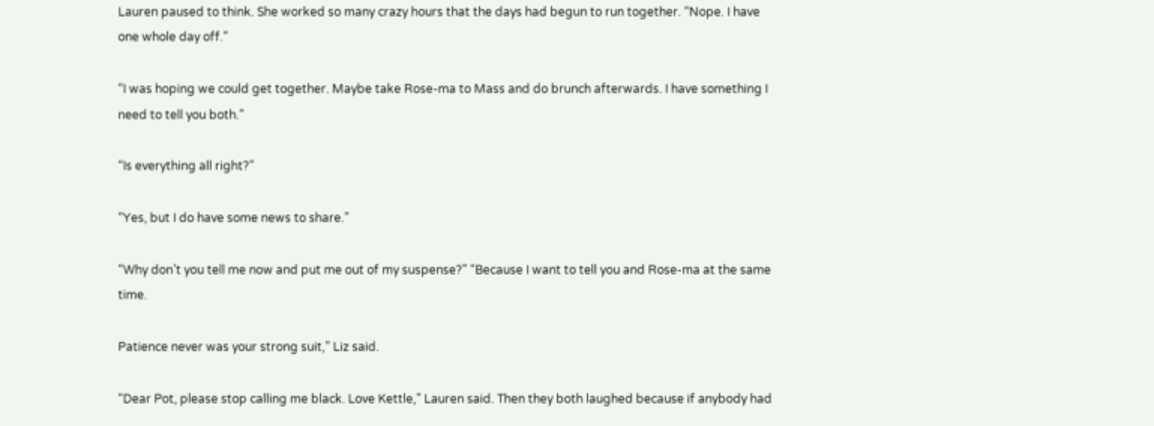Lauren paused to think. She worked so many crazy hours that the days had begun to run together. “Nope. I have one whole day off.”

“I was hoping we could get together. Maybe take Rose-ma to Mass and do brunch afterwards. I have something I need to tell you both.”

“Is everything all right?”

“Yes, but I do have some news to share.”

“Why don’t you tell me now and put me out of my suspense?” “Because I want to tell you and Rose-ma at the same  time.

Patience never was your strong suit,” Liz said.

“Dear Pot, please stop calling me black. Love Kettle,” Lauren said. Then they both laughed because if anybody had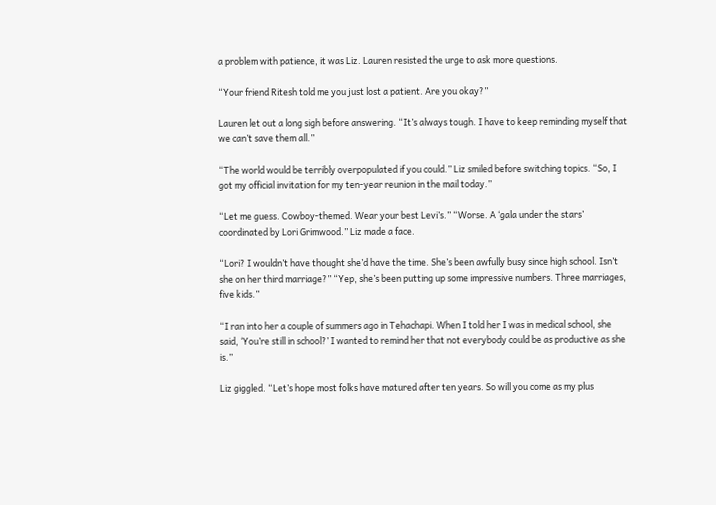a problem with patience, it was Liz. Lauren resisted the urge to ask more questions.

“Your friend Ritesh told me you just lost a patient. Are you okay?”

Lauren let out a long sigh before answering. “It’s always tough. I have to keep reminding myself that we can’t save them all.”

“The world would be terribly overpopulated if you could.” Liz smiled before switching topics. “So, I got my official invitation for my ten-year reunion in the mail today.”

“Let me guess. Cowboy-themed. Wear your best Levi’s.” “Worse. A ‘gala under the stars’ coordinated by Lori Grimwood.” Liz made a face.

“Lori? I wouldn’t have thought she’d have the time. She’s been awfully busy since high school. Isn’t she on her third marriage?” “Yep, she’s been putting up some impressive numbers. Three marriages, five kids.”

“I ran into her a couple of summers ago in Tehachapi. When I told her I was in medical school, she said, ‘You’re still in school?’ I wanted to remind her that not everybody could be as productive as she is.”

Liz giggled. “Let’s hope most folks have matured after ten years. So will you come as my plus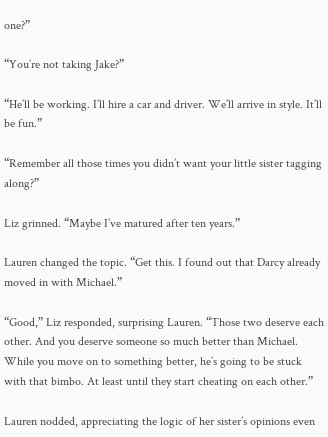one?”

“You’re not taking Jake?”

“He’ll be working. I’ll hire a car and driver. We’ll arrive in style. It’ll be fun.”

“Remember all those times you didn’t want your little sister tagging along?”

Liz grinned. “Maybe I’ve matured after ten years.”

Lauren changed the topic. “Get this. I found out that Darcy already moved in with Michael.”

“Good,” Liz responded, surprising Lauren. “Those two deserve each other. And you deserve someone so much better than Michael. While you move on to something better, he’s going to be stuck with that bimbo. At least until they start cheating on each other.”

Lauren nodded, appreciating the logic of her sister’s opinions even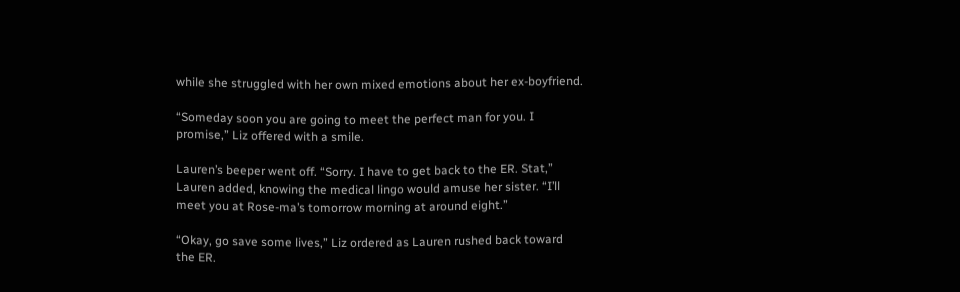while she struggled with her own mixed emotions about her ex-boyfriend.

“Someday soon you are going to meet the perfect man for you. I promise,” Liz offered with a smile.

Lauren’s beeper went off. “Sorry. I have to get back to the ER. Stat,” Lauren added, knowing the medical lingo would amuse her sister. “I’ll meet you at Rose-ma’s tomorrow morning at around eight.”

“Okay, go save some lives,” Liz ordered as Lauren rushed back toward the ER.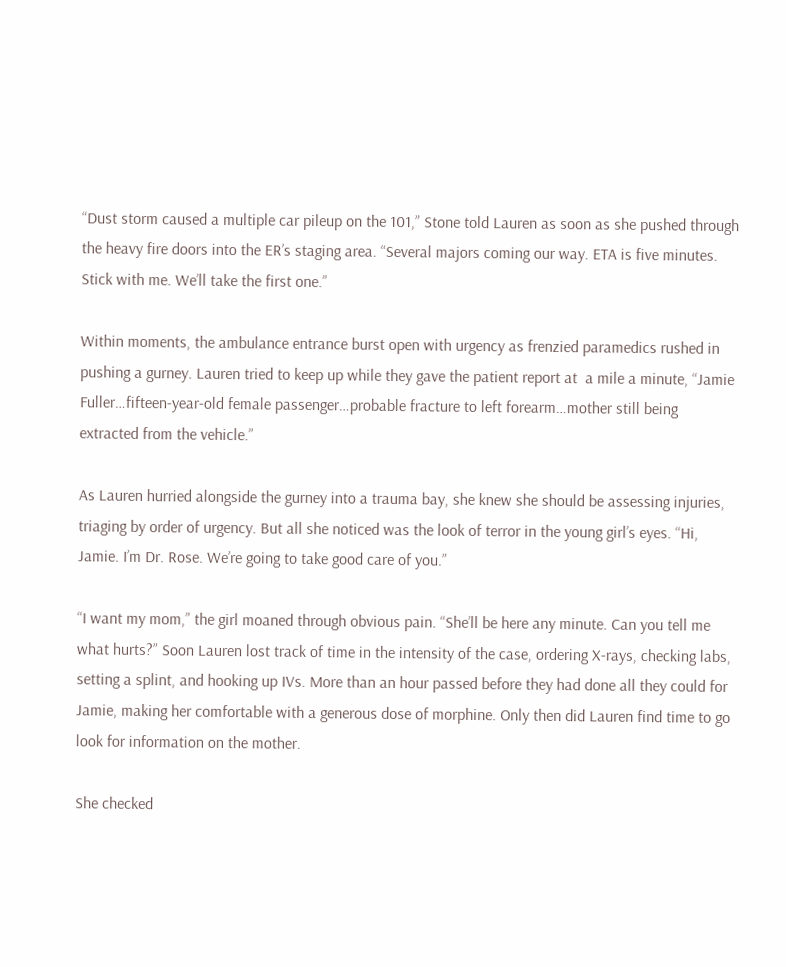“Dust storm caused a multiple car pileup on the 101,” Stone told Lauren as soon as she pushed through the heavy fire doors into the ER’s staging area. “Several majors coming our way. ETA is five minutes. Stick with me. We’ll take the first one.”

Within moments, the ambulance entrance burst open with urgency as frenzied paramedics rushed in pushing a gurney. Lauren tried to keep up while they gave the patient report at  a mile a minute, “Jamie Fuller…fifteen-year-old female passenger…probable fracture to left forearm…mother still being extracted from the vehicle.”

As Lauren hurried alongside the gurney into a trauma bay, she knew she should be assessing injuries, triaging by order of urgency. But all she noticed was the look of terror in the young girl’s eyes. “Hi, Jamie. I’m Dr. Rose. We’re going to take good care of you.”

“I want my mom,” the girl moaned through obvious pain. “She’ll be here any minute. Can you tell me what hurts?” Soon Lauren lost track of time in the intensity of the case, ordering X-rays, checking labs, setting a splint, and hooking up IVs. More than an hour passed before they had done all they could for Jamie, making her comfortable with a generous dose of morphine. Only then did Lauren find time to go look for information on the mother.

She checked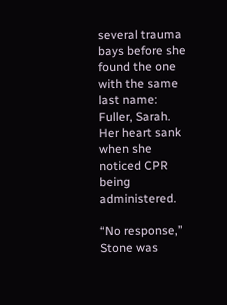several trauma bays before she found the one with the same last name: Fuller, Sarah. Her heart sank when she noticed CPR being administered.

“No response,” Stone was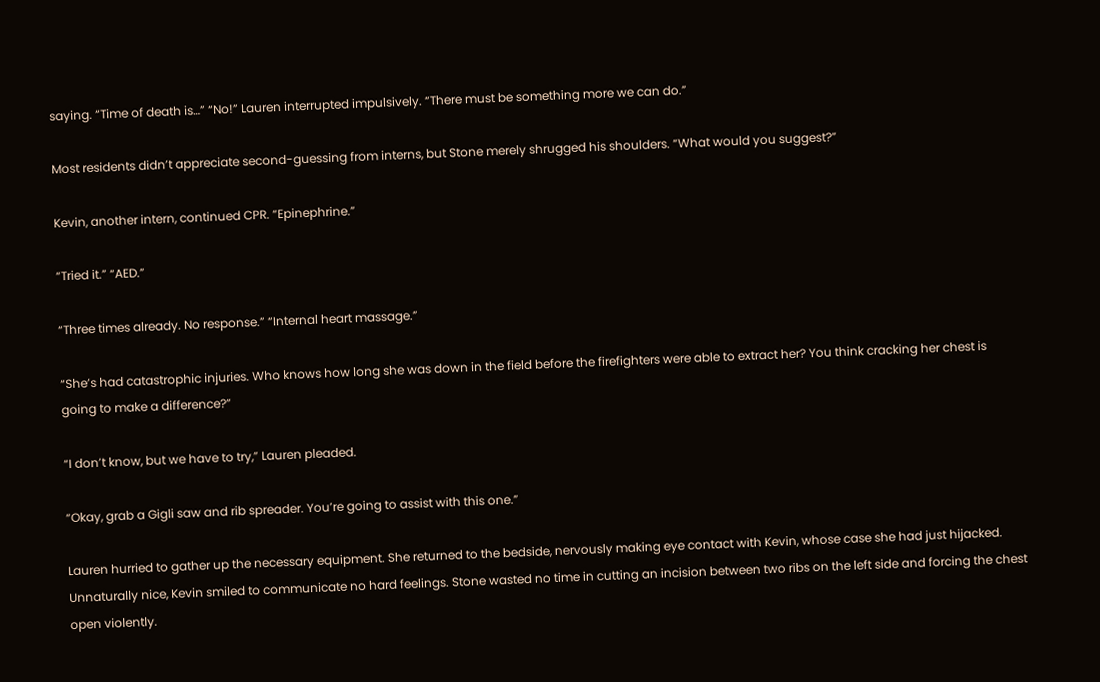saying. “Time of death is…” “No!” Lauren interrupted impulsively. “There must be something more we can do.”

Most residents didn’t appreciate second-guessing from interns, but Stone merely shrugged his shoulders. “What would you suggest?”

Kevin, another intern, continued CPR. “Epinephrine.”

“Tried it.” “AED.”

“Three times already. No response.” “Internal heart massage.”

“She’s had catastrophic injuries. Who knows how long she was down in the field before the firefighters were able to extract her? You think cracking her chest is going to make a difference?”

“I don’t know, but we have to try,” Lauren pleaded.

“Okay, grab a Gigli saw and rib spreader. You’re going to assist with this one.”

Lauren hurried to gather up the necessary equipment. She returned to the bedside, nervously making eye contact with Kevin, whose case she had just hijacked. Unnaturally nice, Kevin smiled to communicate no hard feelings. Stone wasted no time in cutting an incision between two ribs on the left side and forcing the chest open violently.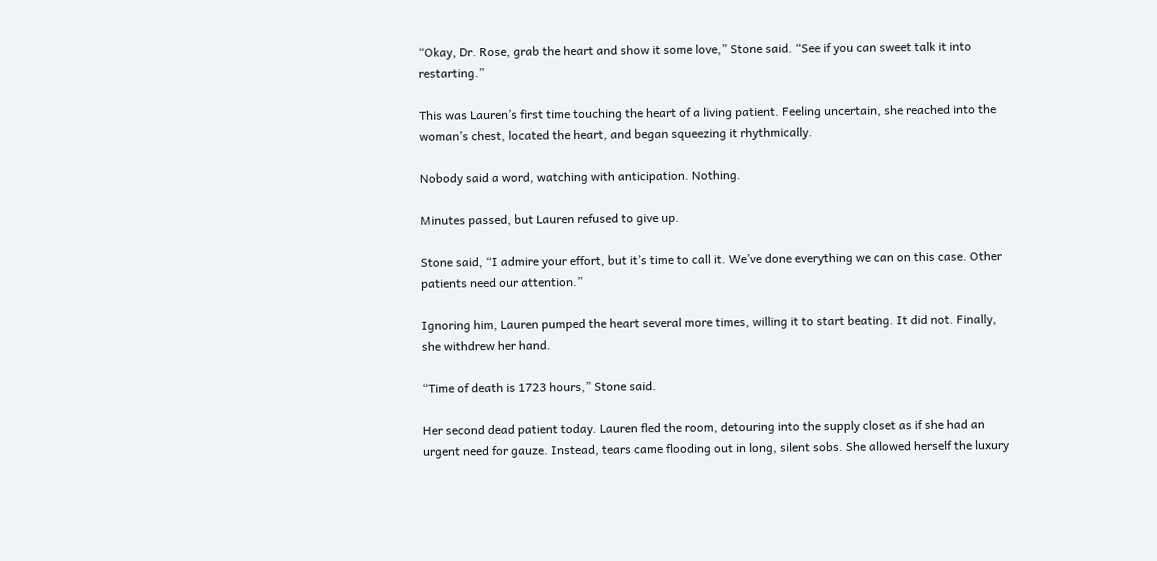“Okay, Dr. Rose, grab the heart and show it some love,” Stone said. “See if you can sweet talk it into restarting.”

This was Lauren’s first time touching the heart of a living patient. Feeling uncertain, she reached into the woman’s chest, located the heart, and began squeezing it rhythmically.

Nobody said a word, watching with anticipation. Nothing.

Minutes passed, but Lauren refused to give up.

Stone said, “I admire your effort, but it’s time to call it. We’ve done everything we can on this case. Other patients need our attention.”

Ignoring him, Lauren pumped the heart several more times, willing it to start beating. It did not. Finally, she withdrew her hand.

“Time of death is 1723 hours,” Stone said.

Her second dead patient today. Lauren fled the room, detouring into the supply closet as if she had an urgent need for gauze. Instead, tears came flooding out in long, silent sobs. She allowed herself the luxury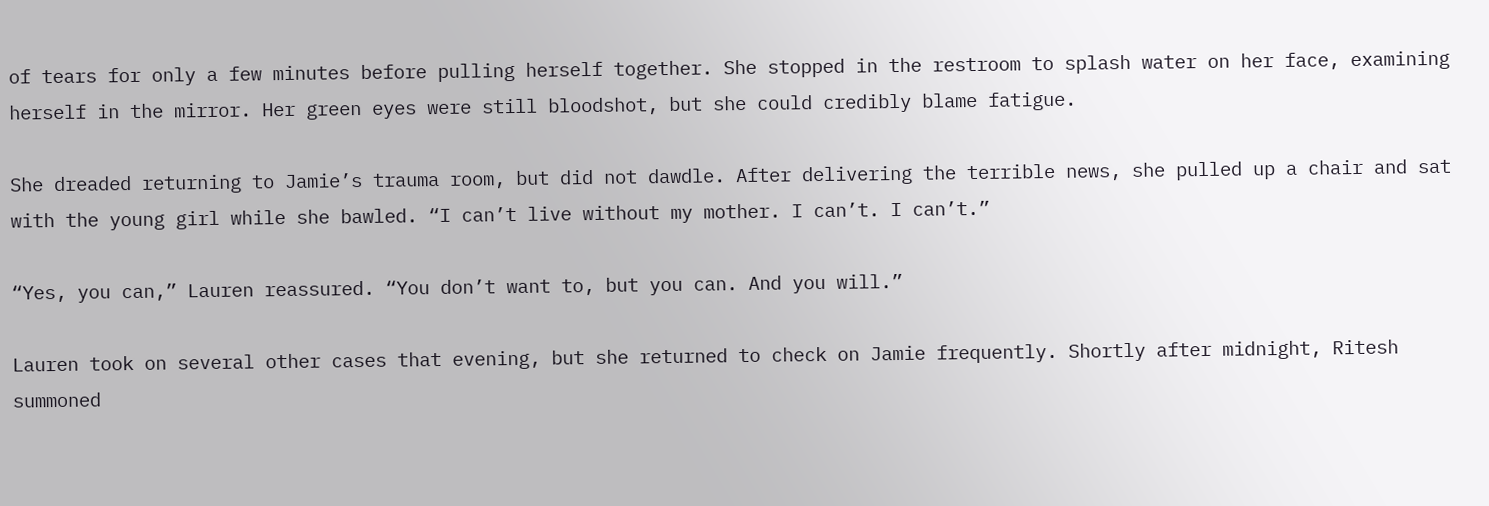of tears for only a few minutes before pulling herself together. She stopped in the restroom to splash water on her face, examining herself in the mirror. Her green eyes were still bloodshot, but she could credibly blame fatigue.

She dreaded returning to Jamie’s trauma room, but did not dawdle. After delivering the terrible news, she pulled up a chair and sat with the young girl while she bawled. “I can’t live without my mother. I can’t. I can’t.”

“Yes, you can,” Lauren reassured. “You don’t want to, but you can. And you will.”

Lauren took on several other cases that evening, but she returned to check on Jamie frequently. Shortly after midnight, Ritesh summoned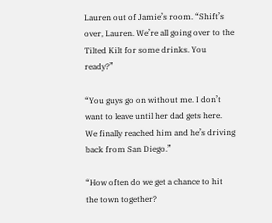Lauren out of Jamie’s room. “Shift’s over, Lauren. We’re all going over to the Tilted Kilt for some drinks. You ready?”

“You guys go on without me. I don’t want to leave until her dad gets here. We finally reached him and he’s driving back from San Diego.”

“How often do we get a chance to hit the town together?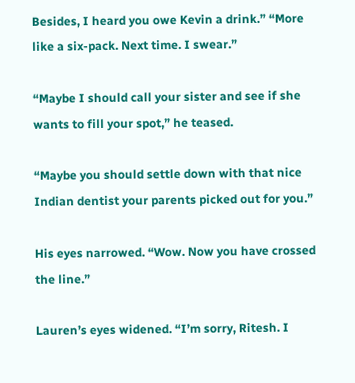Besides, I heard you owe Kevin a drink.” “More like a six-pack. Next time. I swear.”

“Maybe I should call your sister and see if she wants to fill your spot,” he teased.

“Maybe you should settle down with that nice Indian dentist your parents picked out for you.”

His eyes narrowed. “Wow. Now you have crossed the line.”

Lauren’s eyes widened. “I’m sorry, Ritesh. I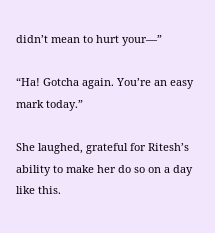didn’t mean to hurt your—”

“Ha! Gotcha again. You’re an easy mark today.”

She laughed, grateful for Ritesh’s ability to make her do so on a day like this.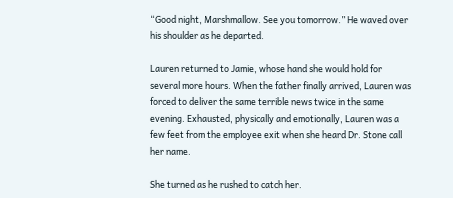“Good night, Marshmallow. See you tomorrow.” He waved over his shoulder as he departed.

Lauren returned to Jamie, whose hand she would hold for several more hours. When the father finally arrived, Lauren was forced to deliver the same terrible news twice in the same evening. Exhausted, physically and emotionally, Lauren was a few feet from the employee exit when she heard Dr. Stone call her name.

She turned as he rushed to catch her.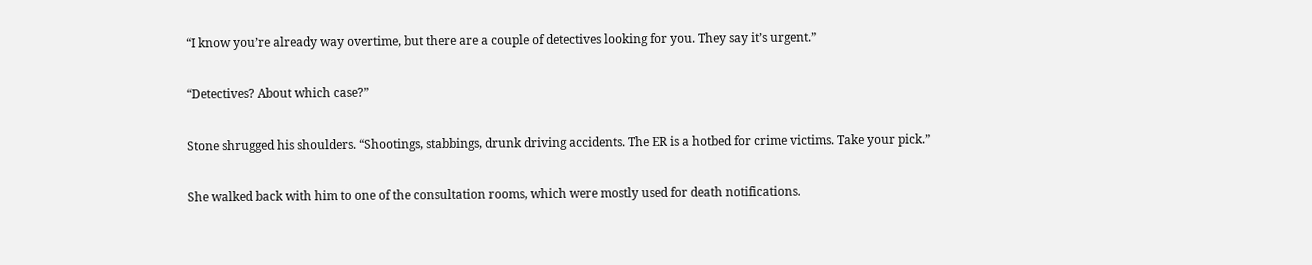“I know you’re already way overtime, but there are a couple of detectives looking for you. They say it’s urgent.”

“Detectives? About which case?”

Stone shrugged his shoulders. “Shootings, stabbings, drunk driving accidents. The ER is a hotbed for crime victims. Take your pick.”

She walked back with him to one of the consultation rooms, which were mostly used for death notifications.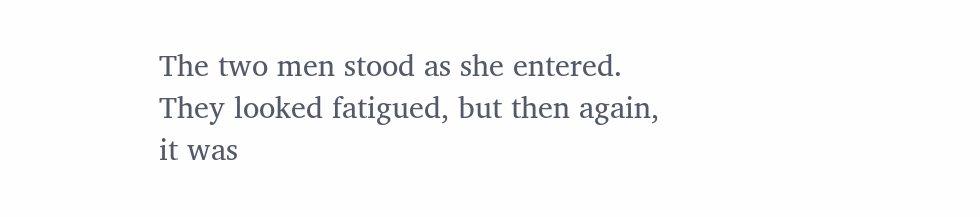The two men stood as she entered. They looked fatigued, but then again, it was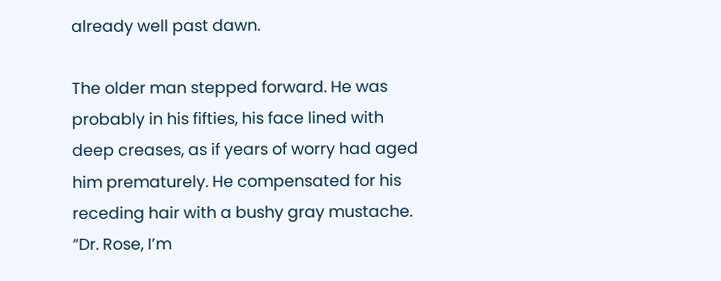already well past dawn.

The older man stepped forward. He was probably in his fifties, his face lined with deep creases, as if years of worry had aged him prematurely. He compensated for his receding hair with a bushy gray mustache. “Dr. Rose, I’m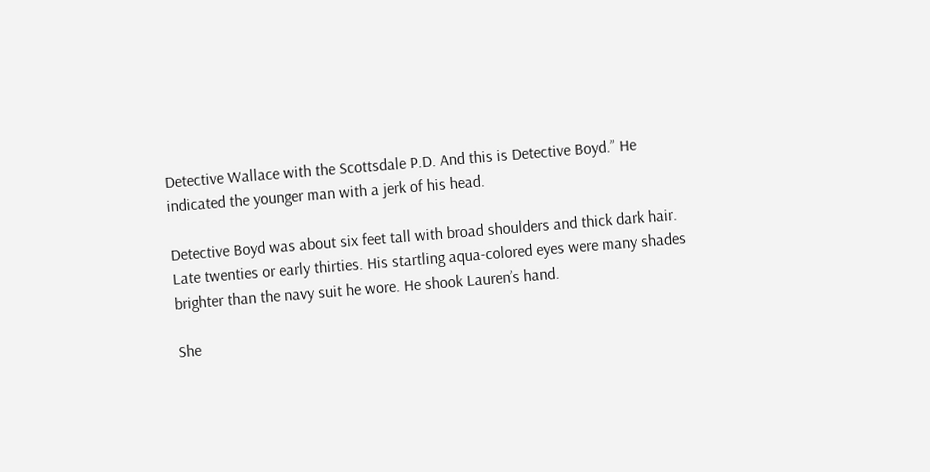Detective Wallace with the Scottsdale P.D. And this is Detective Boyd.” He indicated the younger man with a jerk of his head.

Detective Boyd was about six feet tall with broad shoulders and thick dark hair. Late twenties or early thirties. His startling aqua-colored eyes were many shades brighter than the navy suit he wore. He shook Lauren’s hand.

She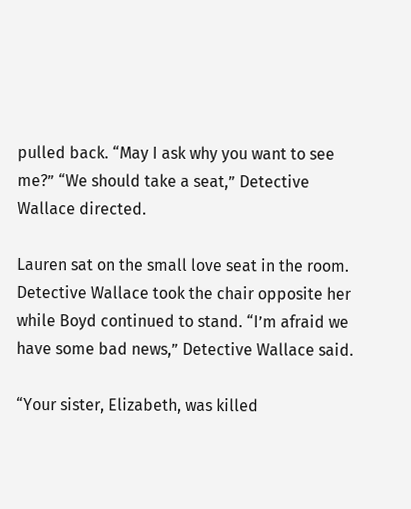pulled back. “May I ask why you want to see me?” “We should take a seat,” Detective Wallace directed.

Lauren sat on the small love seat in the room. Detective Wallace took the chair opposite her while Boyd continued to stand. “I’m afraid we have some bad news,” Detective Wallace said.

“Your sister, Elizabeth, was killed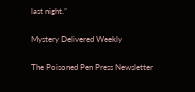last night.”

Mystery Delivered Weekly

The Poisoned Pen Press Newsletter